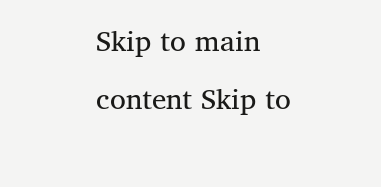Skip to main content Skip to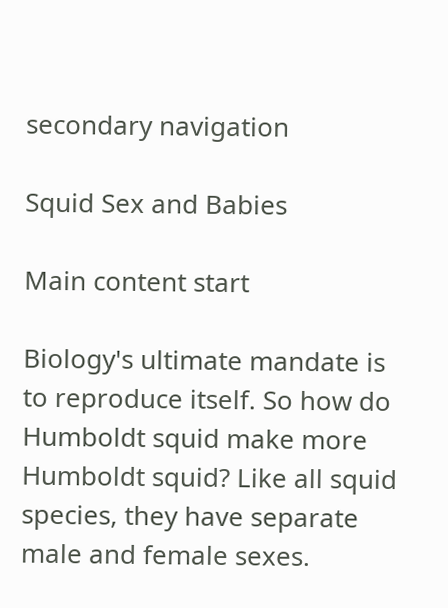secondary navigation

Squid Sex and Babies

Main content start

Biology's ultimate mandate is to reproduce itself. So how do Humboldt squid make more Humboldt squid? Like all squid species, they have separate male and female sexes.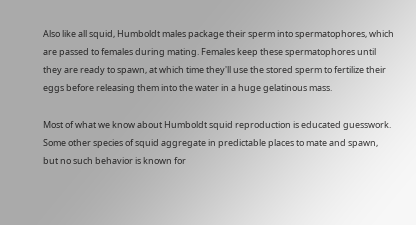Also like all squid, Humboldt males package their sperm into spermatophores, which are passed to females during mating. Females keep these spermatophores until they are ready to spawn, at which time they'll use the stored sperm to fertilize their eggs before releasing them into the water in a huge gelatinous mass.

Most of what we know about Humboldt squid reproduction is educated guesswork. Some other species of squid aggregate in predictable places to mate and spawn, but no such behavior is known for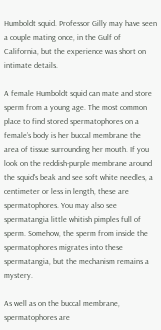Humboldt squid. Professor Gilly may have seen a couple mating once, in the Gulf of California, but the experience was short on intimate details.

A female Humboldt squid can mate and store sperm from a young age. The most common place to find stored spermatophores on a female’s body is her buccal membrane the area of tissue surrounding her mouth. If you look on the reddish-purple membrane around the squid's beak and see soft white needles, a centimeter or less in length, these are spermatophores. You may also see spermatangia little whitish pimples full of sperm. Somehow, the sperm from inside the spermatophores migrates into these spermatangia, but the mechanism remains a mystery.

As well as on the buccal membrane, spermatophores are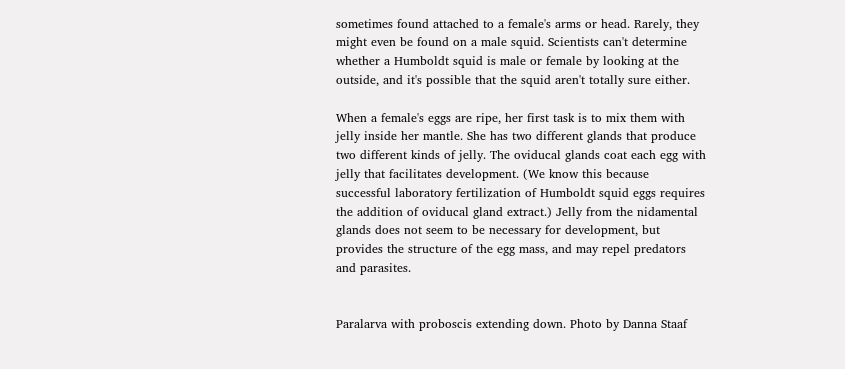sometimes found attached to a female's arms or head. Rarely, they might even be found on a male squid. Scientists can't determine whether a Humboldt squid is male or female by looking at the outside, and it's possible that the squid aren't totally sure either.

When a female's eggs are ripe, her first task is to mix them with jelly inside her mantle. She has two different glands that produce two different kinds of jelly. The oviducal glands coat each egg with jelly that facilitates development. (We know this because successful laboratory fertilization of Humboldt squid eggs requires the addition of oviducal gland extract.) Jelly from the nidamental glands does not seem to be necessary for development, but provides the structure of the egg mass, and may repel predators and parasites.


Paralarva with proboscis extending down. Photo by Danna Staaf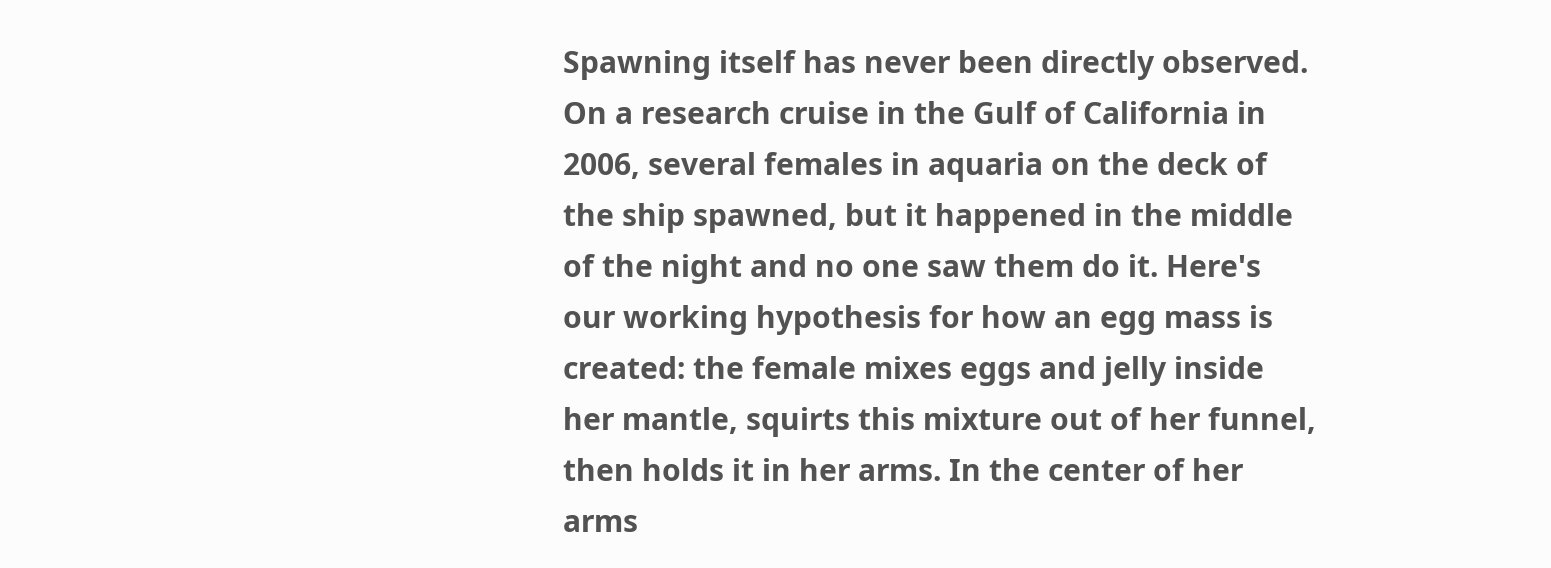Spawning itself has never been directly observed. On a research cruise in the Gulf of California in 2006, several females in aquaria on the deck of the ship spawned, but it happened in the middle of the night and no one saw them do it. Here's our working hypothesis for how an egg mass is created: the female mixes eggs and jelly inside her mantle, squirts this mixture out of her funnel, then holds it in her arms. In the center of her arms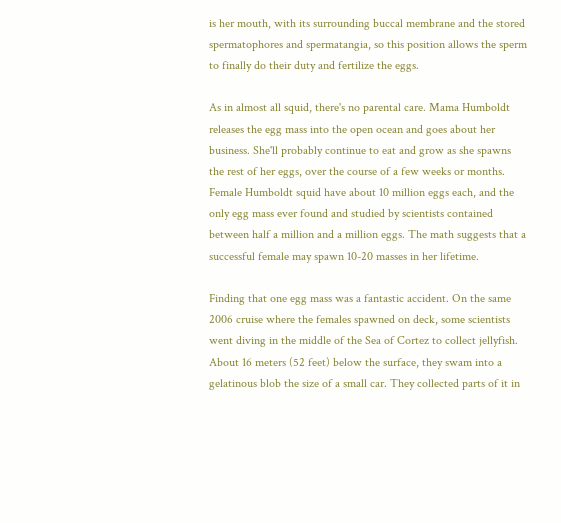is her mouth, with its surrounding buccal membrane and the stored spermatophores and spermatangia, so this position allows the sperm to finally do their duty and fertilize the eggs.

As in almost all squid, there's no parental care. Mama Humboldt releases the egg mass into the open ocean and goes about her business. She'll probably continue to eat and grow as she spawns the rest of her eggs, over the course of a few weeks or months. Female Humboldt squid have about 10 million eggs each, and the only egg mass ever found and studied by scientists contained between half a million and a million eggs. The math suggests that a successful female may spawn 10-20 masses in her lifetime.

Finding that one egg mass was a fantastic accident. On the same 2006 cruise where the females spawned on deck, some scientists went diving in the middle of the Sea of Cortez to collect jellyfish. About 16 meters (52 feet) below the surface, they swam into a gelatinous blob the size of a small car. They collected parts of it in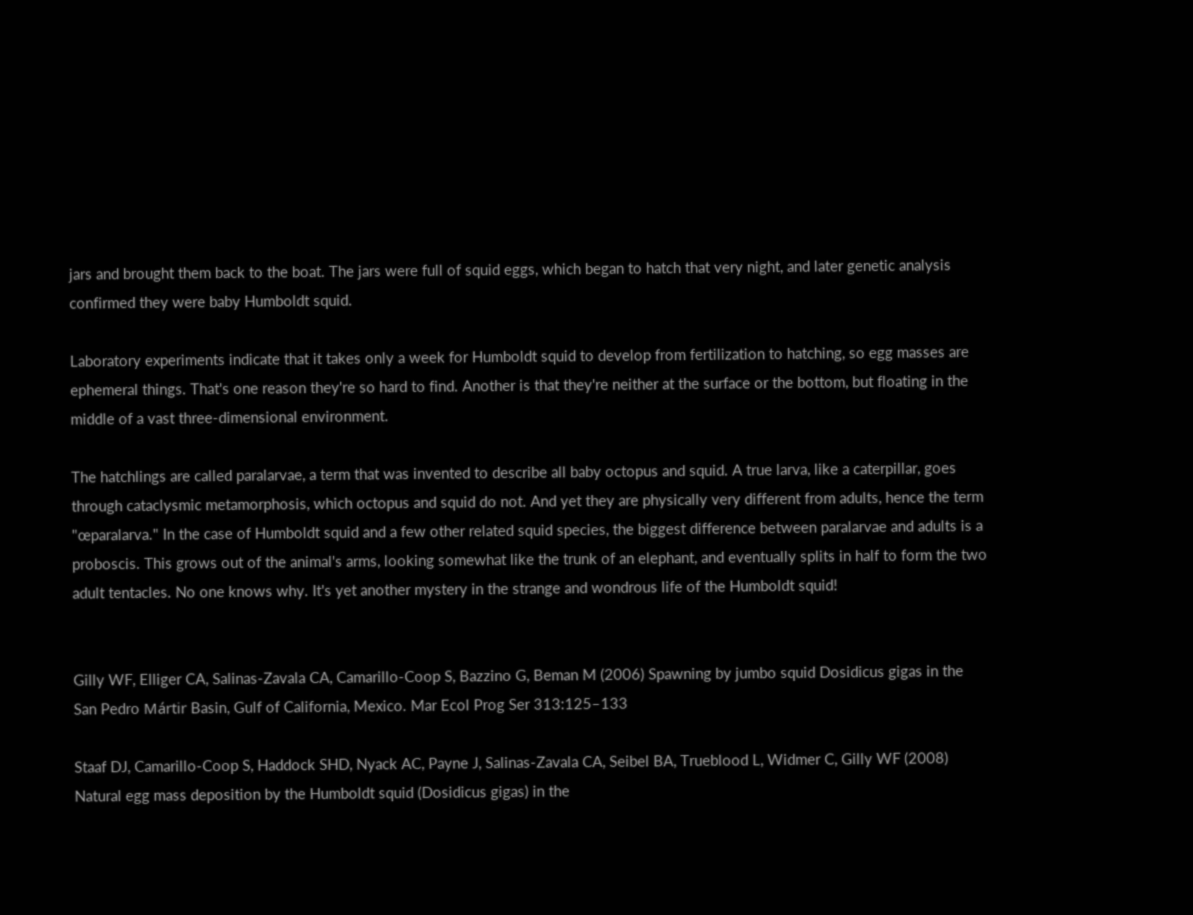jars and brought them back to the boat. The jars were full of squid eggs, which began to hatch that very night, and later genetic analysis confirmed they were baby Humboldt squid.

Laboratory experiments indicate that it takes only a week for Humboldt squid to develop from fertilization to hatching, so egg masses are ephemeral things. That's one reason they're so hard to find. Another is that they're neither at the surface or the bottom, but floating in the middle of a vast three-dimensional environment.

The hatchlings are called paralarvae, a term that was invented to describe all baby octopus and squid. A true larva, like a caterpillar, goes through cataclysmic metamorphosis, which octopus and squid do not. And yet they are physically very different from adults, hence the term "œparalarva." In the case of Humboldt squid and a few other related squid species, the biggest difference between paralarvae and adults is a proboscis. This grows out of the animal's arms, looking somewhat like the trunk of an elephant, and eventually splits in half to form the two adult tentacles. No one knows why. It's yet another mystery in the strange and wondrous life of the Humboldt squid!


Gilly WF, Elliger CA, Salinas-Zavala CA, Camarillo-Coop S, Bazzino G, Beman M (2006) Spawning by jumbo squid Dosidicus gigas in the San Pedro Mártir Basin, Gulf of California, Mexico. Mar Ecol Prog Ser 313:125–133

Staaf DJ, Camarillo-Coop S, Haddock SHD, Nyack AC, Payne J, Salinas-Zavala CA, Seibel BA, Trueblood L, Widmer C, Gilly WF (2008) Natural egg mass deposition by the Humboldt squid (Dosidicus gigas) in the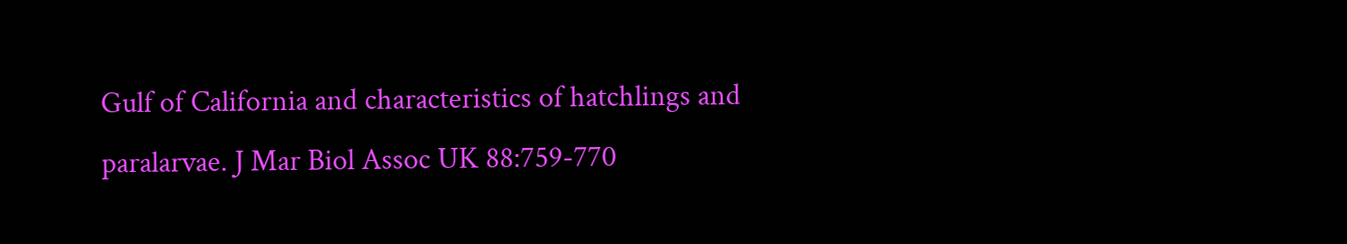Gulf of California and characteristics of hatchlings and paralarvae. J Mar Biol Assoc UK 88:759-770